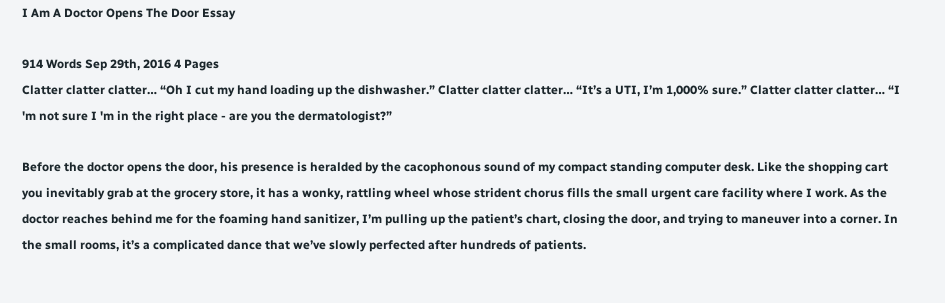I Am A Doctor Opens The Door Essay

914 Words Sep 29th, 2016 4 Pages
Clatter clatter clatter… “Oh I cut my hand loading up the dishwasher.” Clatter clatter clatter… “It’s a UTI, I’m 1,000% sure.” Clatter clatter clatter… “I 'm not sure I 'm in the right place - are you the dermatologist?”

Before the doctor opens the door, his presence is heralded by the cacophonous sound of my compact standing computer desk. Like the shopping cart you inevitably grab at the grocery store, it has a wonky, rattling wheel whose strident chorus fills the small urgent care facility where I work. As the doctor reaches behind me for the foaming hand sanitizer, I’m pulling up the patient’s chart, closing the door, and trying to maneuver into a corner. In the small rooms, it’s a complicated dance that we’ve slowly perfected after hundreds of patients.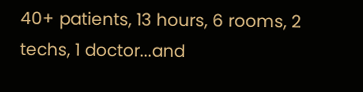40+ patients, 13 hours, 6 rooms, 2 techs, 1 doctor...and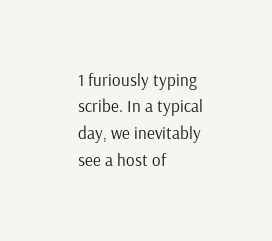1 furiously typing scribe. In a typical day, we inevitably see a host of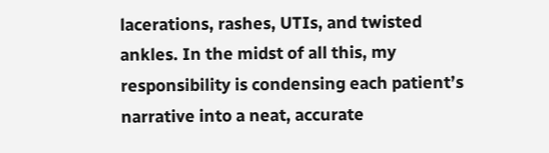lacerations, rashes, UTIs, and twisted ankles. In the midst of all this, my responsibility is condensing each patient’s narrative into a neat, accurate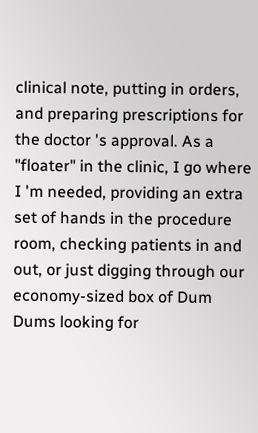clinical note, putting in orders, and preparing prescriptions for the doctor 's approval. As a "floater" in the clinic, I go where I 'm needed, providing an extra set of hands in the procedure room, checking patients in and out, or just digging through our economy-sized box of Dum Dums looking for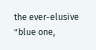the ever-elusive "blue one,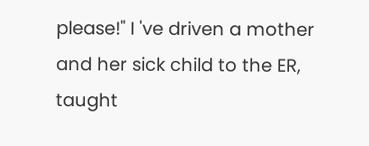please!" I 've driven a mother and her sick child to the ER, taught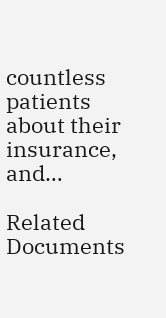countless patients about their insurance, and…

Related Documents